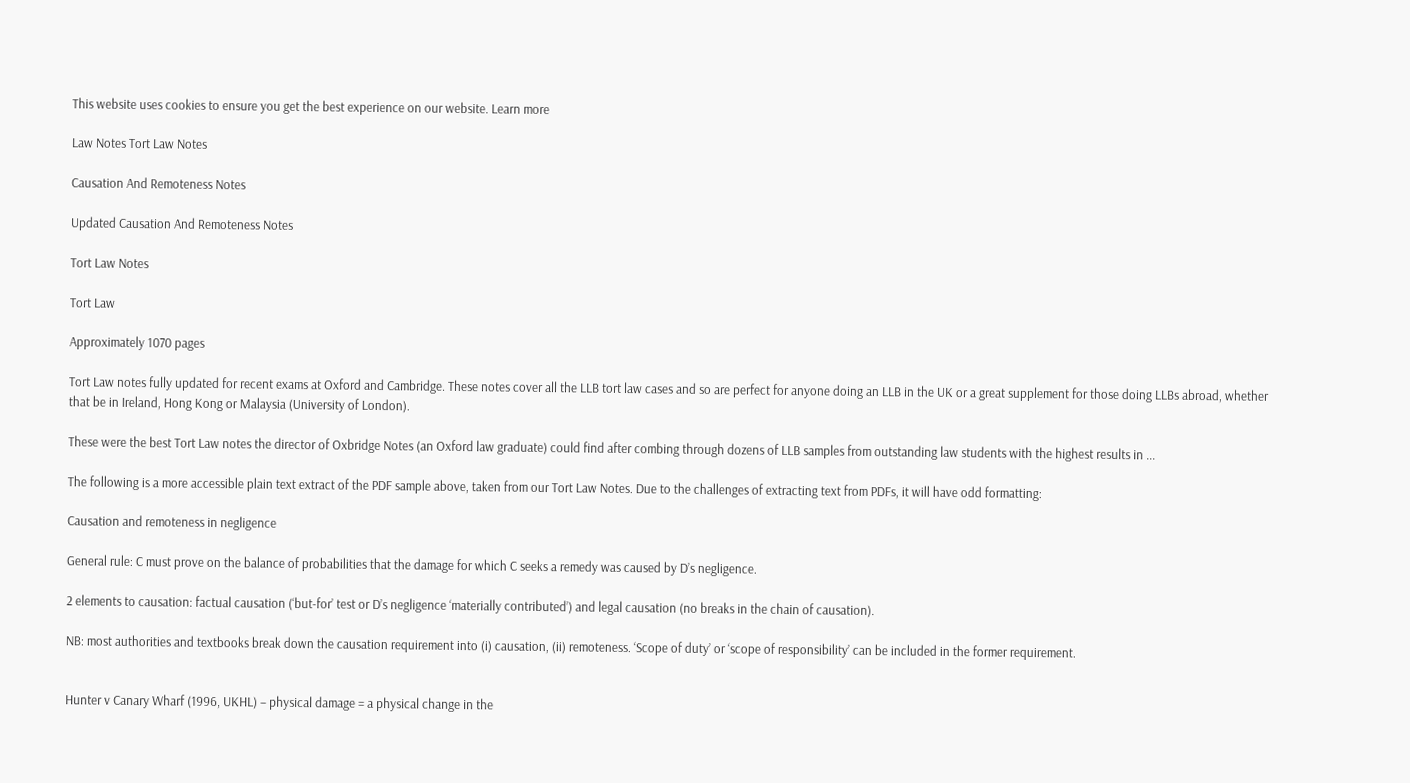This website uses cookies to ensure you get the best experience on our website. Learn more

Law Notes Tort Law Notes

Causation And Remoteness Notes

Updated Causation And Remoteness Notes

Tort Law Notes

Tort Law

Approximately 1070 pages

Tort Law notes fully updated for recent exams at Oxford and Cambridge. These notes cover all the LLB tort law cases and so are perfect for anyone doing an LLB in the UK or a great supplement for those doing LLBs abroad, whether that be in Ireland, Hong Kong or Malaysia (University of London).

These were the best Tort Law notes the director of Oxbridge Notes (an Oxford law graduate) could find after combing through dozens of LLB samples from outstanding law students with the highest results in ...

The following is a more accessible plain text extract of the PDF sample above, taken from our Tort Law Notes. Due to the challenges of extracting text from PDFs, it will have odd formatting:

Causation and remoteness in negligence

General rule: C must prove on the balance of probabilities that the damage for which C seeks a remedy was caused by D’s negligence.

2 elements to causation: factual causation (‘but-for’ test or D’s negligence ‘materially contributed’) and legal causation (no breaks in the chain of causation).

NB: most authorities and textbooks break down the causation requirement into (i) causation, (ii) remoteness. ‘Scope of duty’ or ‘scope of responsibility’ can be included in the former requirement.


Hunter v Canary Wharf (1996, UKHL) – physical damage = a physical change in the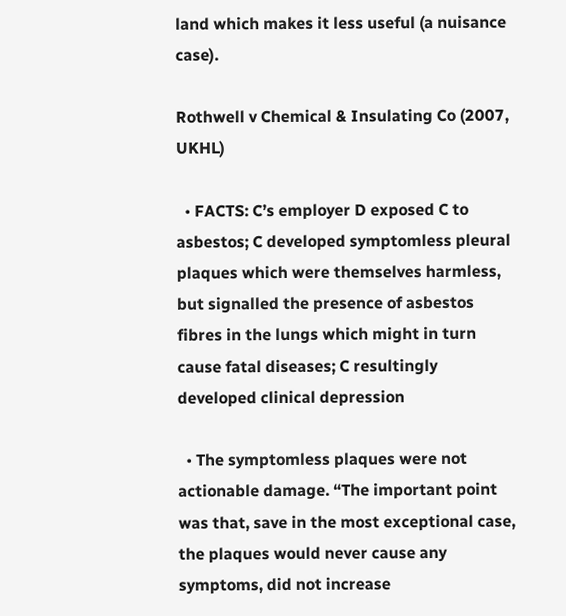land which makes it less useful (a nuisance case).

Rothwell v Chemical & Insulating Co (2007, UKHL)

  • FACTS: C’s employer D exposed C to asbestos; C developed symptomless pleural plaques which were themselves harmless, but signalled the presence of asbestos fibres in the lungs which might in turn cause fatal diseases; C resultingly developed clinical depression

  • The symptomless plaques were not actionable damage. “The important point was that, save in the most exceptional case, the plaques would never cause any symptoms, did not increase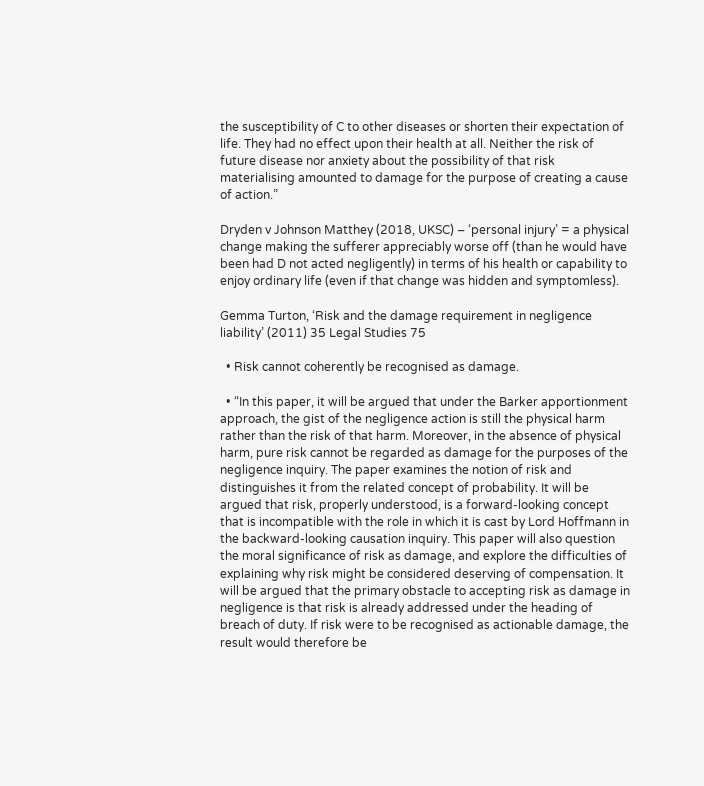the susceptibility of C to other diseases or shorten their expectation of life. They had no effect upon their health at all. Neither the risk of future disease nor anxiety about the possibility of that risk materialising amounted to damage for the purpose of creating a cause of action.”

Dryden v Johnson Matthey (2018, UKSC) – ‘personal injury’ = a physical change making the sufferer appreciably worse off (than he would have been had D not acted negligently) in terms of his health or capability to enjoy ordinary life (even if that change was hidden and symptomless).

Gemma Turton, ‘Risk and the damage requirement in negligence liability’ (2011) 35 Legal Studies 75

  • Risk cannot coherently be recognised as damage.

  • “In this paper, it will be argued that under the Barker apportionment approach, the gist of the negligence action is still the physical harm rather than the risk of that harm. Moreover, in the absence of physical harm, pure risk cannot be regarded as damage for the purposes of the negligence inquiry. The paper examines the notion of risk and distinguishes it from the related concept of probability. It will be argued that risk, properly understood, is a forward-looking concept that is incompatible with the role in which it is cast by Lord Hoffmann in the backward-looking causation inquiry. This paper will also question the moral significance of risk as damage, and explore the difficulties of explaining why risk might be considered deserving of compensation. It will be argued that the primary obstacle to accepting risk as damage in negligence is that risk is already addressed under the heading of breach of duty. If risk were to be recognised as actionable damage, the result would therefore be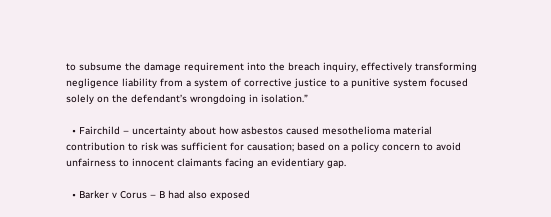to subsume the damage requirement into the breach inquiry, effectively transforming negligence liability from a system of corrective justice to a punitive system focused solely on the defendant’s wrongdoing in isolation.”

  • Fairchild – uncertainty about how asbestos caused mesothelioma material contribution to risk was sufficient for causation; based on a policy concern to avoid unfairness to innocent claimants facing an evidentiary gap.

  • Barker v Corus – B had also exposed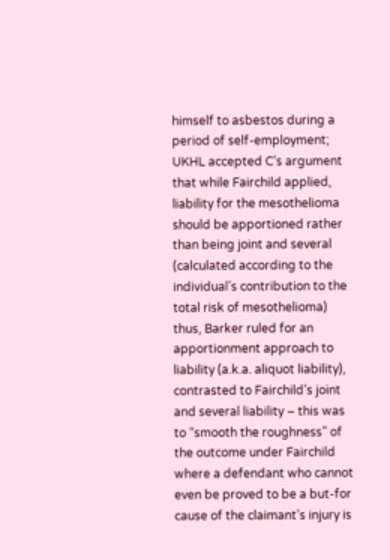himself to asbestos during a period of self-employment; UKHL accepted C’s argument that while Fairchild applied, liability for the mesothelioma should be apportioned rather than being joint and several (calculated according to the individual’s contribution to the total risk of mesothelioma) thus, Barker ruled for an apportionment approach to liability (a.k.a. aliquot liability), contrasted to Fairchild’s joint and several liability – this was to “smooth the roughness” of the outcome under Fairchild where a defendant who cannot even be proved to be a but-for cause of the claimant’s injury is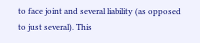to face joint and several liability (as opposed to just several). This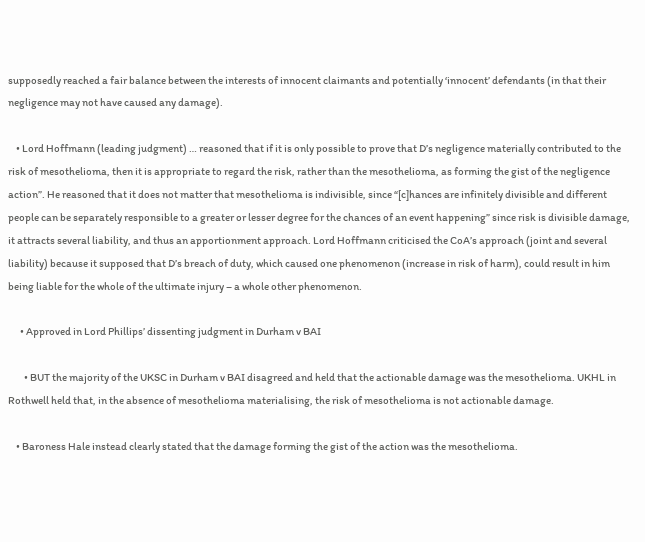supposedly reached a fair balance between the interests of innocent claimants and potentially ‘innocent’ defendants (in that their negligence may not have caused any damage).

    • Lord Hoffmann (leading judgment) … reasoned that if it is only possible to prove that D’s negligence materially contributed to the risk of mesothelioma, then it is appropriate to regard the risk, rather than the mesothelioma, as forming the gist of the negligence action”. He reasoned that it does not matter that mesothelioma is indivisible, since “[c]hances are infinitely divisible and different people can be separately responsible to a greater or lesser degree for the chances of an event happening” since risk is divisible damage, it attracts several liability, and thus an apportionment approach. Lord Hoffmann criticised the CoA’s approach (joint and several liability) because it supposed that D’s breach of duty, which caused one phenomenon (increase in risk of harm), could result in him being liable for the whole of the ultimate injury – a whole other phenomenon.

      • Approved in Lord Phillips’ dissenting judgment in Durham v BAI

        • BUT the majority of the UKSC in Durham v BAI disagreed and held that the actionable damage was the mesothelioma. UKHL in Rothwell held that, in the absence of mesothelioma materialising, the risk of mesothelioma is not actionable damage.

    • Baroness Hale instead clearly stated that the damage forming the gist of the action was the mesothelioma.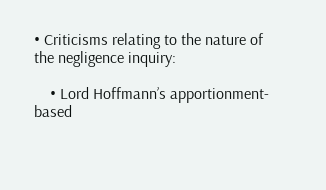• Criticisms relating to the nature of the negligence inquiry:

    • Lord Hoffmann’s apportionment-based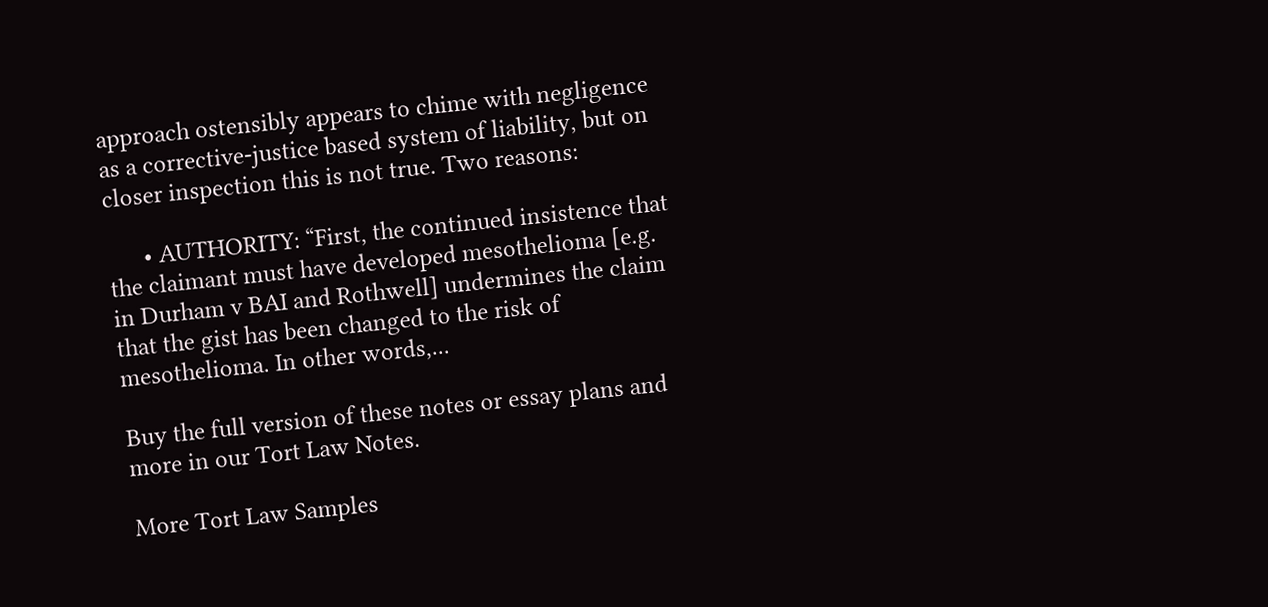approach ostensibly appears to chime with negligence as a corrective-justice based system of liability, but on closer inspection this is not true. Two reasons:

      • AUTHORITY: “First, the continued insistence that the claimant must have developed mesothelioma [e.g. in Durham v BAI and Rothwell] undermines the claim that the gist has been changed to the risk of mesothelioma. In other words,...

Buy the full version of these notes or essay plans and more in our Tort Law Notes.

More Tort Law Samples